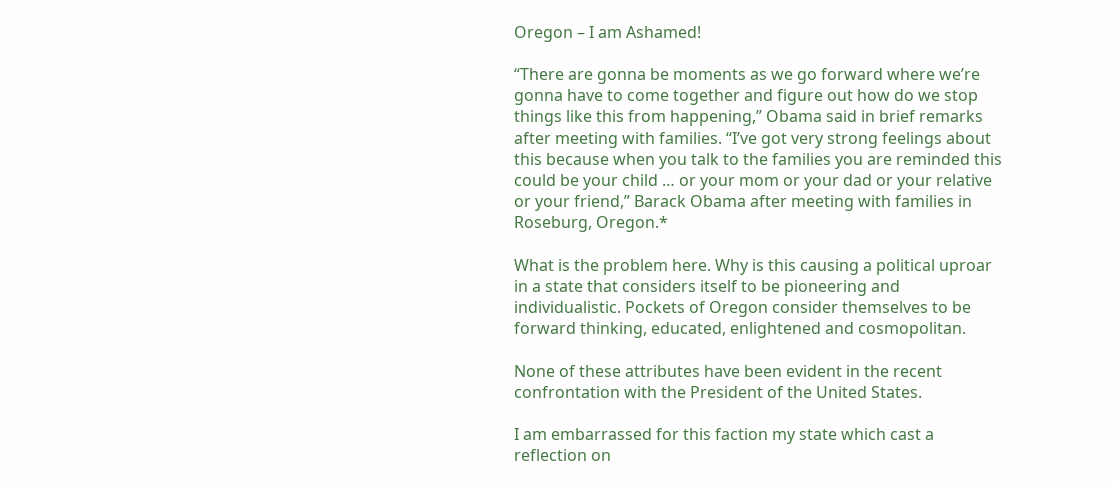Oregon – I am Ashamed!

“There are gonna be moments as we go forward where we’re gonna have to come together and figure out how do we stop things like this from happening,” Obama said in brief remarks after meeting with families. “I’ve got very strong feelings about this because when you talk to the families you are reminded this could be your child … or your mom or your dad or your relative or your friend,” Barack Obama after meeting with families in Roseburg, Oregon.*

What is the problem here. Why is this causing a political uproar in a state that considers itself to be pioneering and individualistic. Pockets of Oregon consider themselves to be forward thinking, educated, enlightened and cosmopolitan.

None of these attributes have been evident in the recent confrontation with the President of the United States.

I am embarrassed for this faction my state which cast a reflection on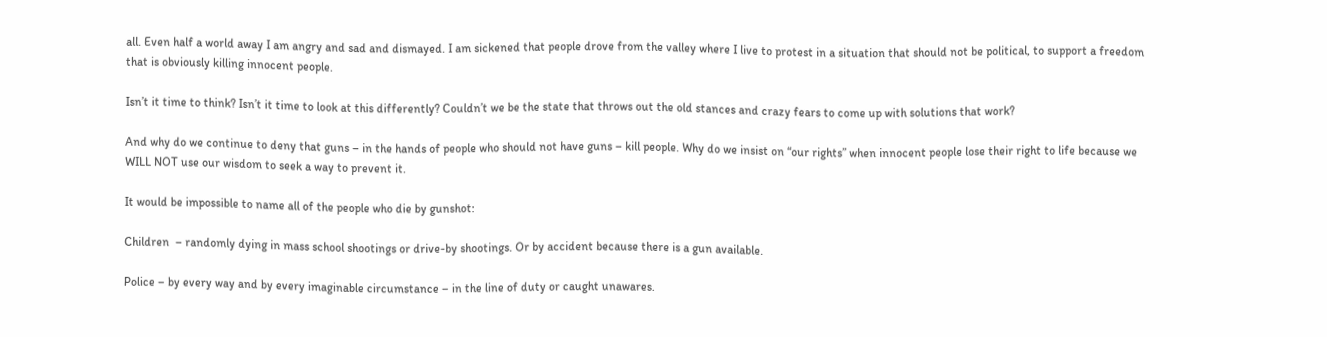all. Even half a world away I am angry and sad and dismayed. I am sickened that people drove from the valley where I live to protest in a situation that should not be political, to support a freedom that is obviously killing innocent people.

Isn’t it time to think? Isn’t it time to look at this differently? Couldn’t we be the state that throws out the old stances and crazy fears to come up with solutions that work?

And why do we continue to deny that guns – in the hands of people who should not have guns – kill people. Why do we insist on “our rights” when innocent people lose their right to life because we WILL NOT use our wisdom to seek a way to prevent it.

It would be impossible to name all of the people who die by gunshot:

Children  – randomly dying in mass school shootings or drive-by shootings. Or by accident because there is a gun available.

Police – by every way and by every imaginable circumstance – in the line of duty or caught unawares.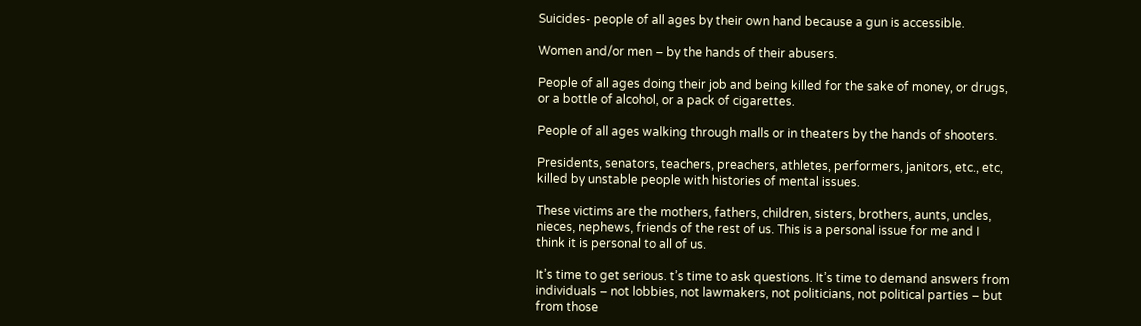Suicides- people of all ages by their own hand because a gun is accessible.

Women and/or men – by the hands of their abusers.

People of all ages doing their job and being killed for the sake of money, or drugs, or a bottle of alcohol, or a pack of cigarettes.

People of all ages walking through malls or in theaters by the hands of shooters.

Presidents, senators, teachers, preachers, athletes, performers, janitors, etc., etc, killed by unstable people with histories of mental issues.

These victims are the mothers, fathers, children, sisters, brothers, aunts, uncles, nieces, nephews, friends of the rest of us. This is a personal issue for me and I think it is personal to all of us.

It’s time to get serious. t’s time to ask questions. It’s time to demand answers from individuals – not lobbies, not lawmakers, not politicians, not political parties – but from those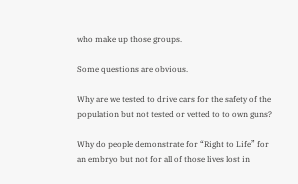who make up those groups.

Some questions are obvious.

Why are we tested to drive cars for the safety of the population but not tested or vetted to to own guns?

Why do people demonstrate for “Right to Life” for an embryo but not for all of those lives lost in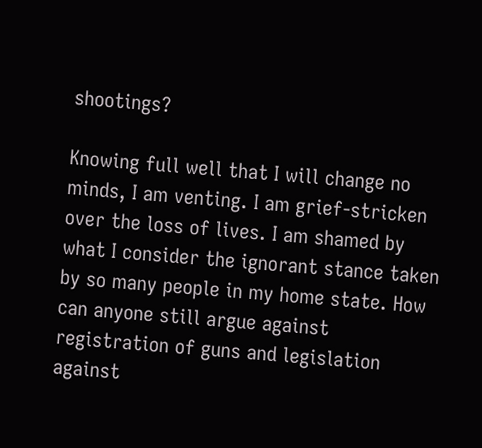shootings?

Knowing full well that I will change no minds, I am venting. I am grief-stricken over the loss of lives. I am shamed by what I consider the ignorant stance taken by so many people in my home state. How can anyone still argue against registration of guns and legislation against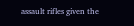assault rifles given the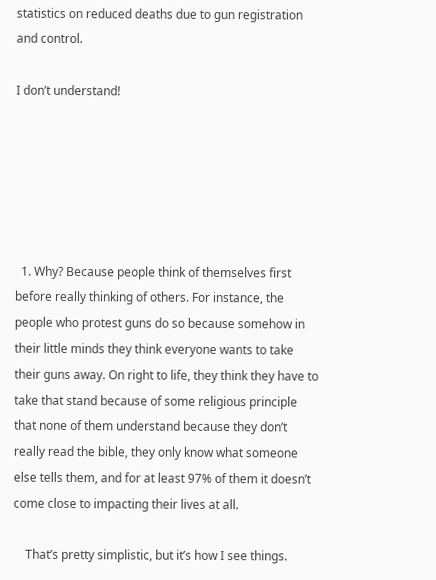statistics on reduced deaths due to gun registration and control.

I don’t understand!






  1. Why? Because people think of themselves first before really thinking of others. For instance, the people who protest guns do so because somehow in their little minds they think everyone wants to take their guns away. On right to life, they think they have to take that stand because of some religious principle that none of them understand because they don’t really read the bible, they only know what someone else tells them, and for at least 97% of them it doesn’t come close to impacting their lives at all.

    That’s pretty simplistic, but it’s how I see things.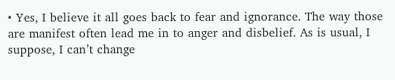• Yes, I believe it all goes back to fear and ignorance. The way those are manifest often lead me in to anger and disbelief. As is usual, I suppose, I can’t change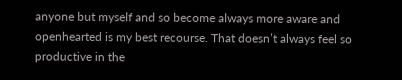anyone but myself and so become always more aware and openhearted is my best recourse. That doesn’t always feel so productive in the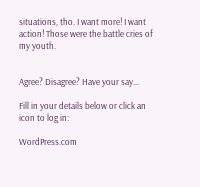situations, tho. I want more! I want action! Those were the battle cries of my youth.


Agree? Disagree? Have your say...

Fill in your details below or click an icon to log in:

WordPress.com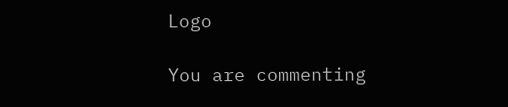Logo

You are commenting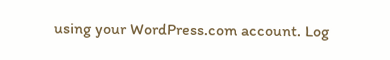using your WordPress.com account. Log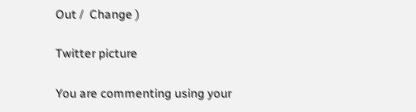Out /  Change )

Twitter picture

You are commenting using your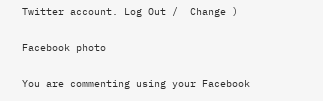Twitter account. Log Out /  Change )

Facebook photo

You are commenting using your Facebook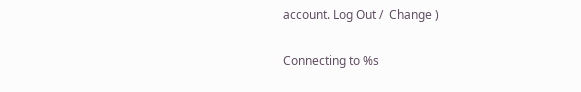account. Log Out /  Change )

Connecting to %s